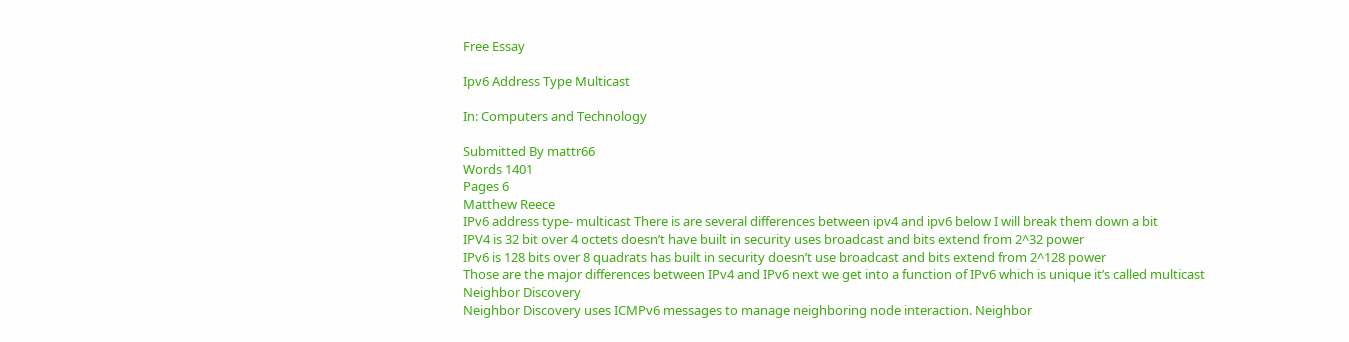Free Essay

Ipv6 Address Type Multicast

In: Computers and Technology

Submitted By mattr66
Words 1401
Pages 6
Matthew Reece
IPv6 address type- multicast There is are several differences between ipv4 and ipv6 below I will break them down a bit
IPV4 is 32 bit over 4 octets doesn’t have built in security uses broadcast and bits extend from 2^32 power
IPv6 is 128 bits over 8 quadrats has built in security doesn’t use broadcast and bits extend from 2^128 power
Those are the major differences between IPv4 and IPv6 next we get into a function of IPv6 which is unique it’s called multicast
Neighbor Discovery
Neighbor Discovery uses ICMPv6 messages to manage neighboring node interaction. Neighbor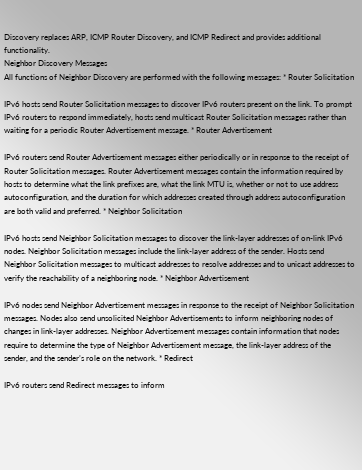Discovery replaces ARP, ICMP Router Discovery, and ICMP Redirect and provides additional functionality.
Neighbor Discovery Messages
All functions of Neighbor Discovery are performed with the following messages: * Router Solicitation

IPv6 hosts send Router Solicitation messages to discover IPv6 routers present on the link. To prompt IPv6 routers to respond immediately, hosts send multicast Router Solicitation messages rather than waiting for a periodic Router Advertisement message. * Router Advertisement

IPv6 routers send Router Advertisement messages either periodically or in response to the receipt of Router Solicitation messages. Router Advertisement messages contain the information required by hosts to determine what the link prefixes are, what the link MTU is, whether or not to use address autoconfiguration, and the duration for which addresses created through address autoconfiguration are both valid and preferred. * Neighbor Solicitation

IPv6 hosts send Neighbor Solicitation messages to discover the link-layer addresses of on-link IPv6 nodes. Neighbor Solicitation messages include the link-layer address of the sender. Hosts send Neighbor Solicitation messages to multicast addresses to resolve addresses and to unicast addresses to verify the reachability of a neighboring node. * Neighbor Advertisement

IPv6 nodes send Neighbor Advertisement messages in response to the receipt of Neighbor Solicitation messages. Nodes also send unsolicited Neighbor Advertisements to inform neighboring nodes of changes in link-layer addresses. Neighbor Advertisement messages contain information that nodes require to determine the type of Neighbor Advertisement message, the link-layer address of the sender, and the sender’s role on the network. * Redirect

IPv6 routers send Redirect messages to inform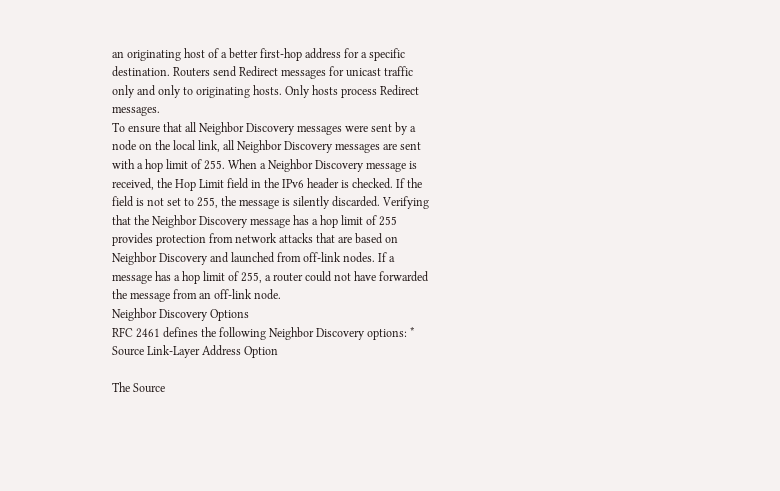an originating host of a better first-hop address for a specific destination. Routers send Redirect messages for unicast traffic only and only to originating hosts. Only hosts process Redirect messages.
To ensure that all Neighbor Discovery messages were sent by a node on the local link, all Neighbor Discovery messages are sent with a hop limit of 255. When a Neighbor Discovery message is received, the Hop Limit field in the IPv6 header is checked. If the field is not set to 255, the message is silently discarded. Verifying that the Neighbor Discovery message has a hop limit of 255 provides protection from network attacks that are based on Neighbor Discovery and launched from off-link nodes. If a message has a hop limit of 255, a router could not have forwarded the message from an off-link node.
Neighbor Discovery Options
RFC 2461 defines the following Neighbor Discovery options: * Source Link-Layer Address Option

The Source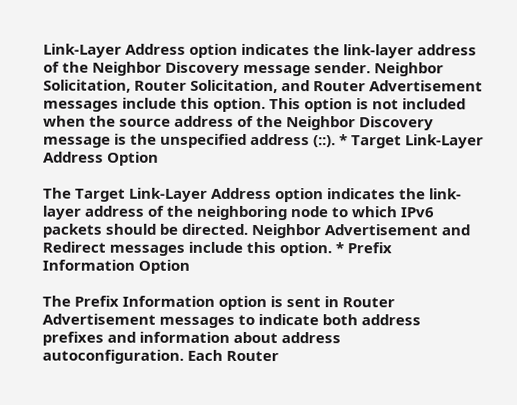Link-Layer Address option indicates the link-layer address of the Neighbor Discovery message sender. Neighbor Solicitation, Router Solicitation, and Router Advertisement messages include this option. This option is not included when the source address of the Neighbor Discovery message is the unspecified address (::). * Target Link-Layer Address Option

The Target Link-Layer Address option indicates the link-layer address of the neighboring node to which IPv6 packets should be directed. Neighbor Advertisement and Redirect messages include this option. * Prefix Information Option

The Prefix Information option is sent in Router Advertisement messages to indicate both address prefixes and information about address autoconfiguration. Each Router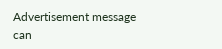Advertisement message can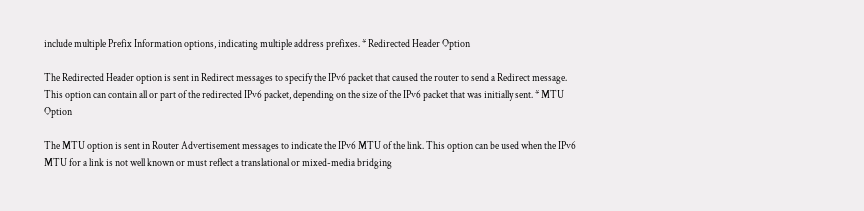include multiple Prefix Information options, indicating multiple address prefixes. * Redirected Header Option

The Redirected Header option is sent in Redirect messages to specify the IPv6 packet that caused the router to send a Redirect message. This option can contain all or part of the redirected IPv6 packet, depending on the size of the IPv6 packet that was initially sent. * MTU Option

The MTU option is sent in Router Advertisement messages to indicate the IPv6 MTU of the link. This option can be used when the IPv6 MTU for a link is not well known or must reflect a translational or mixed-media bridging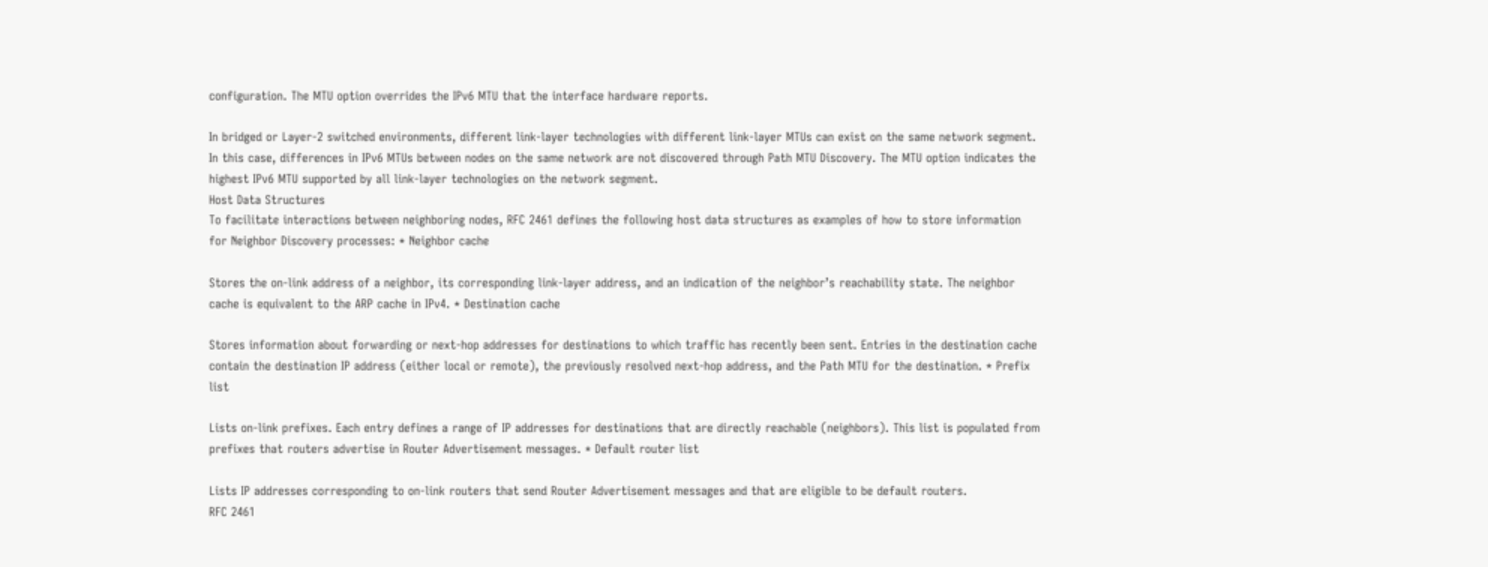configuration. The MTU option overrides the IPv6 MTU that the interface hardware reports.

In bridged or Layer-2 switched environments, different link-layer technologies with different link-layer MTUs can exist on the same network segment. In this case, differences in IPv6 MTUs between nodes on the same network are not discovered through Path MTU Discovery. The MTU option indicates the highest IPv6 MTU supported by all link-layer technologies on the network segment.
Host Data Structures
To facilitate interactions between neighboring nodes, RFC 2461 defines the following host data structures as examples of how to store information for Neighbor Discovery processes: * Neighbor cache

Stores the on-link address of a neighbor, its corresponding link-layer address, and an indication of the neighbor’s reachability state. The neighbor cache is equivalent to the ARP cache in IPv4. * Destination cache

Stores information about forwarding or next-hop addresses for destinations to which traffic has recently been sent. Entries in the destination cache contain the destination IP address (either local or remote), the previously resolved next-hop address, and the Path MTU for the destination. * Prefix list

Lists on-link prefixes. Each entry defines a range of IP addresses for destinations that are directly reachable (neighbors). This list is populated from prefixes that routers advertise in Router Advertisement messages. * Default router list

Lists IP addresses corresponding to on-link routers that send Router Advertisement messages and that are eligible to be default routers.
RFC 2461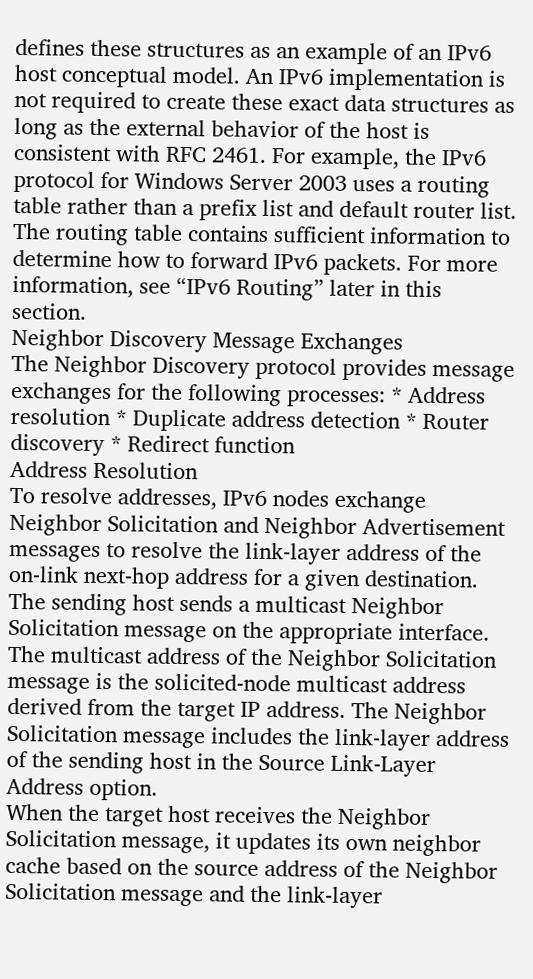defines these structures as an example of an IPv6 host conceptual model. An IPv6 implementation is not required to create these exact data structures as long as the external behavior of the host is consistent with RFC 2461. For example, the IPv6 protocol for Windows Server 2003 uses a routing table rather than a prefix list and default router list. The routing table contains sufficient information to determine how to forward IPv6 packets. For more information, see “IPv6 Routing” later in this section.
Neighbor Discovery Message Exchanges
The Neighbor Discovery protocol provides message exchanges for the following processes: * Address resolution * Duplicate address detection * Router discovery * Redirect function
Address Resolution
To resolve addresses, IPv6 nodes exchange Neighbor Solicitation and Neighbor Advertisement messages to resolve the link-layer address of the on-link next-hop address for a given destination. The sending host sends a multicast Neighbor Solicitation message on the appropriate interface. The multicast address of the Neighbor Solicitation message is the solicited-node multicast address derived from the target IP address. The Neighbor Solicitation message includes the link-layer address of the sending host in the Source Link-Layer Address option.
When the target host receives the Neighbor Solicitation message, it updates its own neighbor cache based on the source address of the Neighbor Solicitation message and the link-layer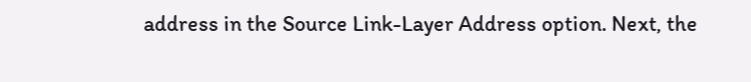address in the Source Link-Layer Address option. Next, the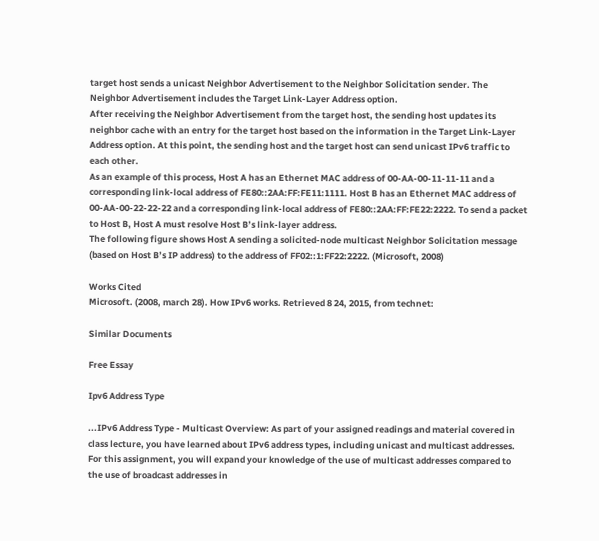target host sends a unicast Neighbor Advertisement to the Neighbor Solicitation sender. The Neighbor Advertisement includes the Target Link-Layer Address option.
After receiving the Neighbor Advertisement from the target host, the sending host updates its neighbor cache with an entry for the target host based on the information in the Target Link-Layer Address option. At this point, the sending host and the target host can send unicast IPv6 traffic to each other.
As an example of this process, Host A has an Ethernet MAC address of 00-AA-00-11-11-11 and a corresponding link-local address of FE80::2AA:FF:FE11:1111. Host B has an Ethernet MAC address of 00-AA-00-22-22-22 and a corresponding link-local address of FE80::2AA:FF:FE22:2222. To send a packet to Host B, Host A must resolve Host B’s link-layer address.
The following figure shows Host A sending a solicited-node multicast Neighbor Solicitation message (based on Host B’s IP address) to the address of FF02::1:FF22:2222. (Microsoft, 2008)

Works Cited
Microsoft. (2008, march 28). How IPv6 works. Retrieved 8 24, 2015, from technet:

Similar Documents

Free Essay

Ipv6 Address Type

...IPv6 Address Type - Multicast Overview: As part of your assigned readings and material covered in class lecture, you have learned about IPv6 address types, including unicast and multicast addresses. For this assignment, you will expand your knowledge of the use of multicast addresses compared to the use of broadcast addresses in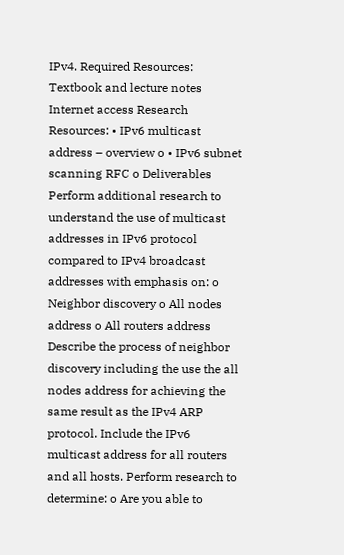IPv4. Required Resources: Textbook and lecture notes Internet access Research Resources: • IPv6 multicast address – overview o • IPv6 subnet scanning RFC o Deliverables Perform additional research to understand the use of multicast addresses in IPv6 protocol compared to IPv4 broadcast addresses with emphasis on: o Neighbor discovery o All nodes address o All routers address Describe the process of neighbor discovery including the use the all nodes address for achieving the same result as the IPv4 ARP protocol. Include the IPv6 multicast address for all routers and all hosts. Perform research to determine: o Are you able to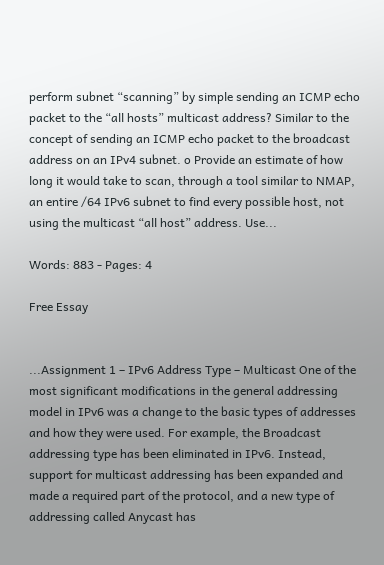perform subnet “scanning” by simple sending an ICMP echo packet to the “all hosts” multicast address? Similar to the concept of sending an ICMP echo packet to the broadcast address on an IPv4 subnet. o Provide an estimate of how long it would take to scan, through a tool similar to NMAP, an entire /64 IPv6 subnet to find every possible host, not using the multicast “all host” address. Use...

Words: 883 - Pages: 4

Free Essay


...Assignment 1 – IPv6 Address Type – Multicast One of the most significant modifications in the general addressing model in IPv6 was a change to the basic types of addresses and how they were used. For example, the Broadcast addressing type has been eliminated in IPv6. Instead, support for multicast addressing has been expanded and made a required part of the protocol, and a new type of addressing called Anycast has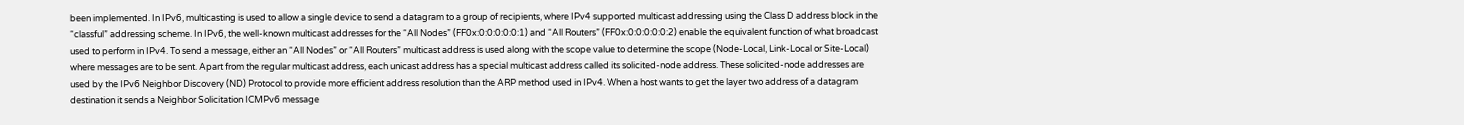been implemented. In IPv6, multicasting is used to allow a single device to send a datagram to a group of recipients, where IPv4 supported multicast addressing using the Class D address block in the “classful” addressing scheme. In IPv6, the well-known multicast addresses for the “All Nodes” (FF0x:0:0:0:0:0:1) and “All Routers” (FF0x:0:0:0:0:0:2) enable the equivalent function of what broadcast used to perform in IPv4. To send a message, either an “All Nodes” or “All Routers” multicast address is used along with the scope value to determine the scope (Node-Local, Link-Local or Site-Local) where messages are to be sent. Apart from the regular multicast address, each unicast address has a special multicast address called its solicited-node address. These solicited-node addresses are used by the IPv6 Neighbor Discovery (ND) Protocol to provide more efficient address resolution than the ARP method used in IPv4. When a host wants to get the layer two address of a datagram destination it sends a Neighbor Solicitation ICMPv6 message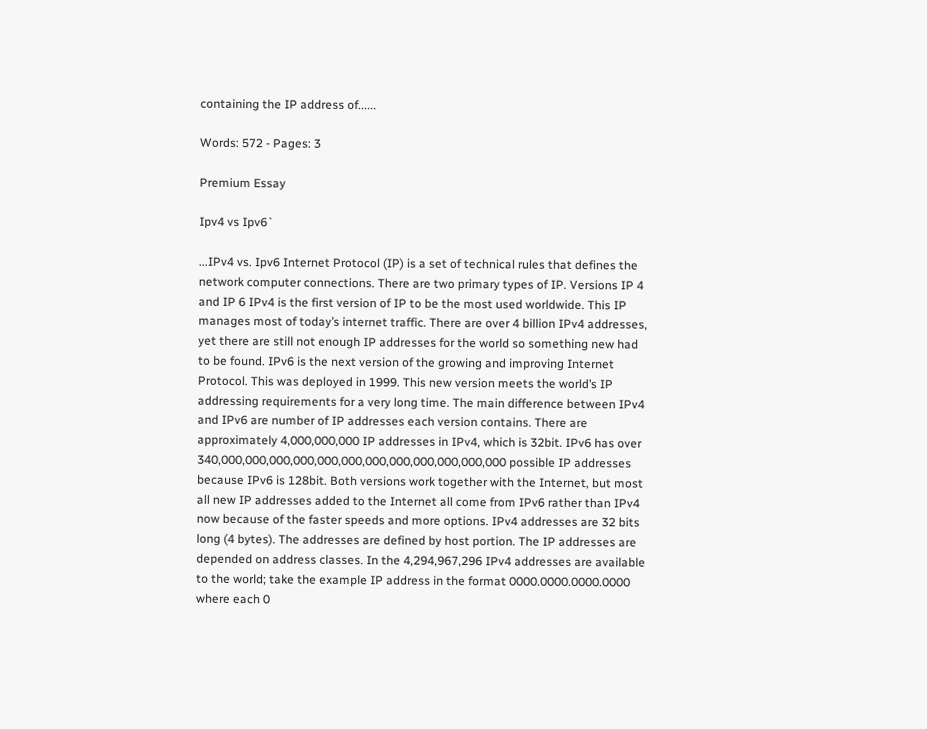containing the IP address of......

Words: 572 - Pages: 3

Premium Essay

Ipv4 vs Ipv6`

...IPv4 vs. Ipv6 Internet Protocol (IP) is a set of technical rules that defines the network computer connections. There are two primary types of IP. Versions IP 4 and IP 6 IPv4 is the first version of IP to be the most used worldwide. This IP manages most of today’s internet traffic. There are over 4 billion IPv4 addresses, yet there are still not enough IP addresses for the world so something new had to be found. IPv6 is the next version of the growing and improving Internet Protocol. This was deployed in 1999. This new version meets the world’s IP addressing requirements for a very long time. The main difference between IPv4 and IPv6 are number of IP addresses each version contains. There are approximately 4,000,000,000 IP addresses in IPv4, which is 32bit. IPv6 has over 340,000,000,000,000,000,000,000,000,000,000,000,000 possible IP addresses because IPv6 is 128bit. Both versions work together with the Internet, but most all new IP addresses added to the Internet all come from IPv6 rather than IPv4 now because of the faster speeds and more options. IPv4 addresses are 32 bits long (4 bytes). The addresses are defined by host portion. The IP addresses are depended on address classes. In the 4,294,967,296 IPv4 addresses are available to the world; take the example IP address in the format 0000.0000.0000.0000 where each 0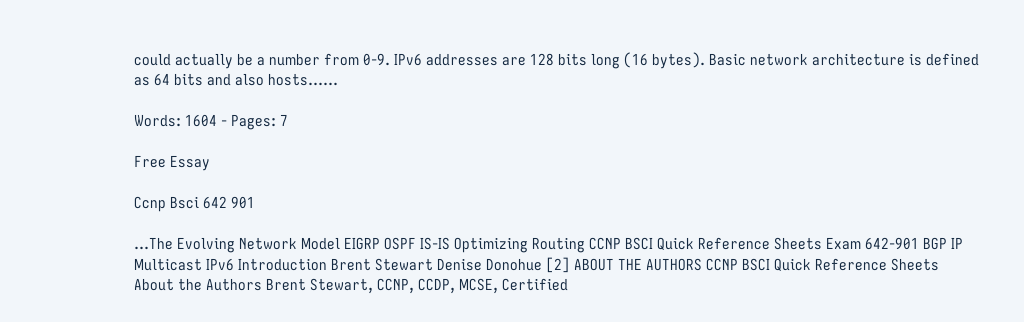could actually be a number from 0-9. IPv6 addresses are 128 bits long (16 bytes). Basic network architecture is defined as 64 bits and also hosts......

Words: 1604 - Pages: 7

Free Essay

Ccnp Bsci 642 901

...The Evolving Network Model EIGRP OSPF IS-IS Optimizing Routing CCNP BSCI Quick Reference Sheets Exam 642-901 BGP IP Multicast IPv6 Introduction Brent Stewart Denise Donohue [2] ABOUT THE AUTHORS CCNP BSCI Quick Reference Sheets About the Authors Brent Stewart, CCNP, CCDP, MCSE, Certified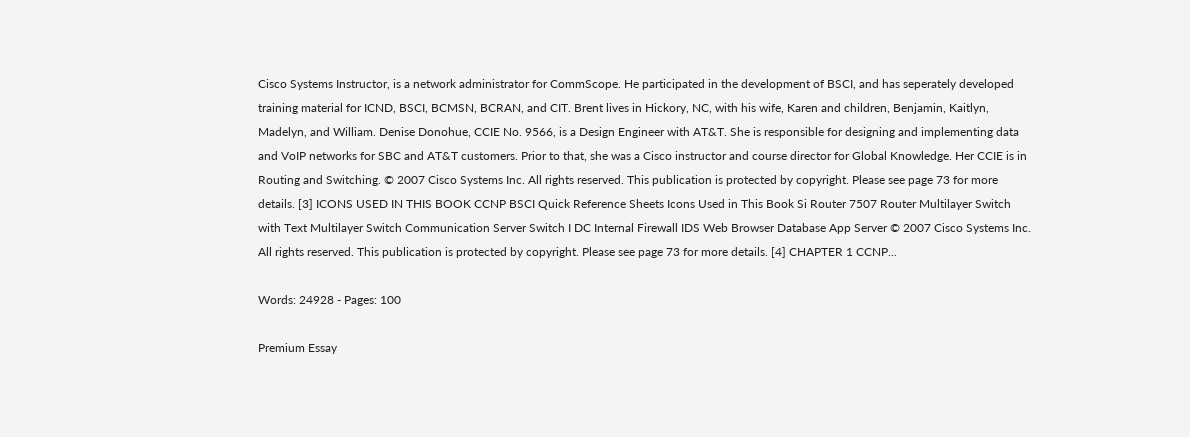Cisco Systems Instructor, is a network administrator for CommScope. He participated in the development of BSCI, and has seperately developed training material for ICND, BSCI, BCMSN, BCRAN, and CIT. Brent lives in Hickory, NC, with his wife, Karen and children, Benjamin, Kaitlyn, Madelyn, and William. Denise Donohue, CCIE No. 9566, is a Design Engineer with AT&T. She is responsible for designing and implementing data and VoIP networks for SBC and AT&T customers. Prior to that, she was a Cisco instructor and course director for Global Knowledge. Her CCIE is in Routing and Switching. © 2007 Cisco Systems Inc. All rights reserved. This publication is protected by copyright. Please see page 73 for more details. [3] ICONS USED IN THIS BOOK CCNP BSCI Quick Reference Sheets Icons Used in This Book Si Router 7507 Router Multilayer Switch with Text Multilayer Switch Communication Server Switch I DC Internal Firewall IDS Web Browser Database App Server © 2007 Cisco Systems Inc. All rights reserved. This publication is protected by copyright. Please see page 73 for more details. [4] CHAPTER 1 CCNP...

Words: 24928 - Pages: 100

Premium Essay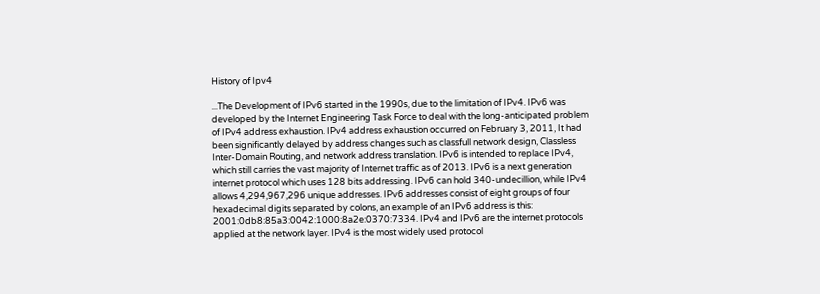History of Ipv4

...The Development of IPv6 started in the 1990s, due to the limitation of IPv4. IPv6 was developed by the Internet Engineering Task Force to deal with the long-anticipated problem of IPv4 address exhaustion. IPv4 address exhaustion occurred on February 3, 2011, It had been significantly delayed by address changes such as classfull network design, Classless Inter-Domain Routing, and network address translation. IPv6 is intended to replace IPv4, which still carries the vast majority of Internet traffic as of 2013. IPv6 is a next generation internet protocol which uses 128 bits addressing. IPv6 can hold 340-undecillion, while IPv4 allows 4,294,967,296 unique addresses. IPv6 addresses consist of eight groups of four hexadecimal digits separated by colons, an example of an IPv6 address is this: 2001:0db8:85a3:0042:1000:8a2e:0370:7334. IPv4 and IPv6 are the internet protocols applied at the network layer. IPv4 is the most widely used protocol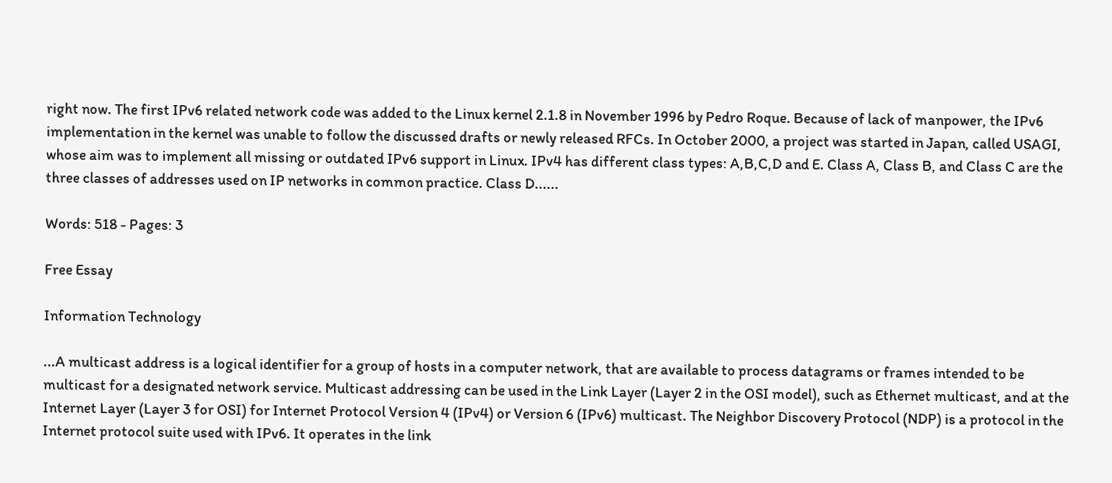right now. The first IPv6 related network code was added to the Linux kernel 2.1.8 in November 1996 by Pedro Roque. Because of lack of manpower, the IPv6 implementation in the kernel was unable to follow the discussed drafts or newly released RFCs. In October 2000, a project was started in Japan, called USAGI, whose aim was to implement all missing or outdated IPv6 support in Linux. IPv4 has different class types: A,B,C,D and E. Class A, Class B, and Class C are the three classes of addresses used on IP networks in common practice. Class D......

Words: 518 - Pages: 3

Free Essay

Information Technology

...A multicast address is a logical identifier for a group of hosts in a computer network, that are available to process datagrams or frames intended to be multicast for a designated network service. Multicast addressing can be used in the Link Layer (Layer 2 in the OSI model), such as Ethernet multicast, and at the Internet Layer (Layer 3 for OSI) for Internet Protocol Version 4 (IPv4) or Version 6 (IPv6) multicast. The Neighbor Discovery Protocol (NDP) is a protocol in the Internet protocol suite used with IPv6. It operates in the link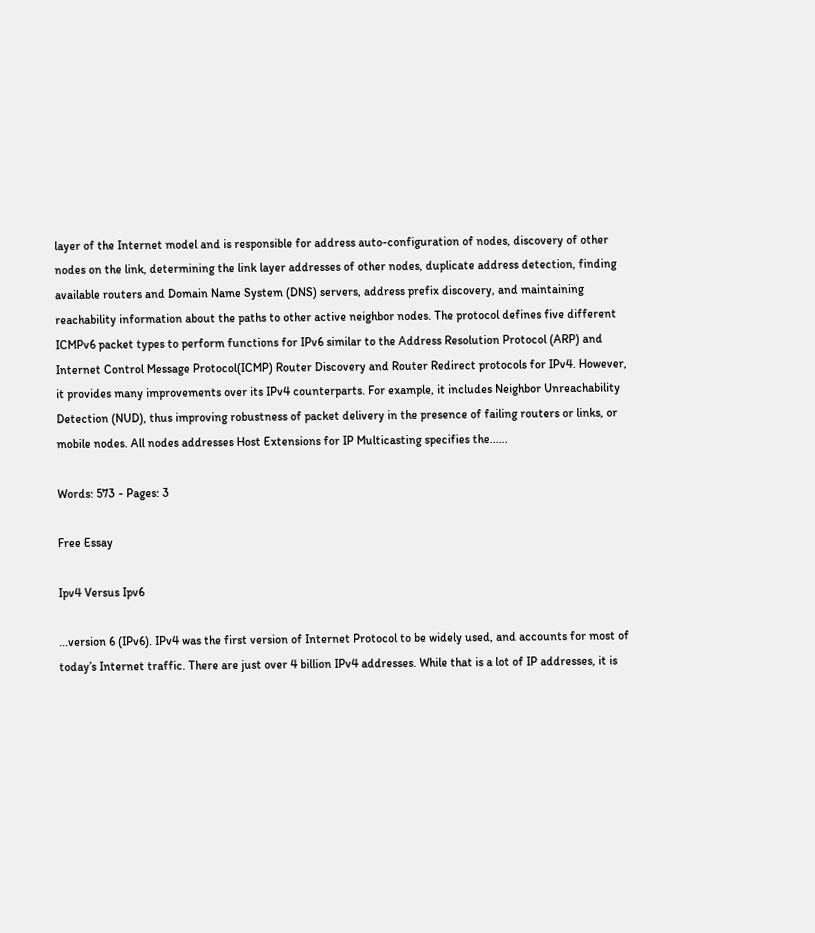layer of the Internet model and is responsible for address auto-configuration of nodes, discovery of other nodes on the link, determining the link layer addresses of other nodes, duplicate address detection, finding available routers and Domain Name System (DNS) servers, address prefix discovery, and maintaining reachability information about the paths to other active neighbor nodes. The protocol defines five different ICMPv6 packet types to perform functions for IPv6 similar to the Address Resolution Protocol (ARP) and Internet Control Message Protocol(ICMP) Router Discovery and Router Redirect protocols for IPv4. However, it provides many improvements over its IPv4 counterparts. For example, it includes Neighbor Unreachability Detection (NUD), thus improving robustness of packet delivery in the presence of failing routers or links, or mobile nodes. All nodes addresses Host Extensions for IP Multicasting specifies the......

Words: 573 - Pages: 3

Free Essay

Ipv4 Versus Ipv6

...version 6 (IPv6). IPv4 was the first version of Internet Protocol to be widely used, and accounts for most of today’s Internet traffic. There are just over 4 billion IPv4 addresses. While that is a lot of IP addresses, it is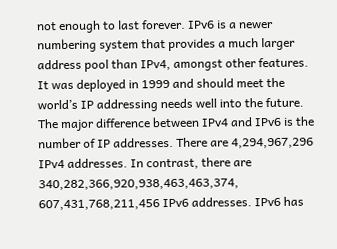not enough to last forever. IPv6 is a newer numbering system that provides a much larger address pool than IPv4, amongst other features. It was deployed in 1999 and should meet the world’s IP addressing needs well into the future. The major difference between IPv4 and IPv6 is the number of IP addresses. There are 4,294,967,296 IPv4 addresses. In contrast, there are 340,282,366,920,938,463,463,374, 607,431,768,211,456 IPv6 addresses. IPv6 has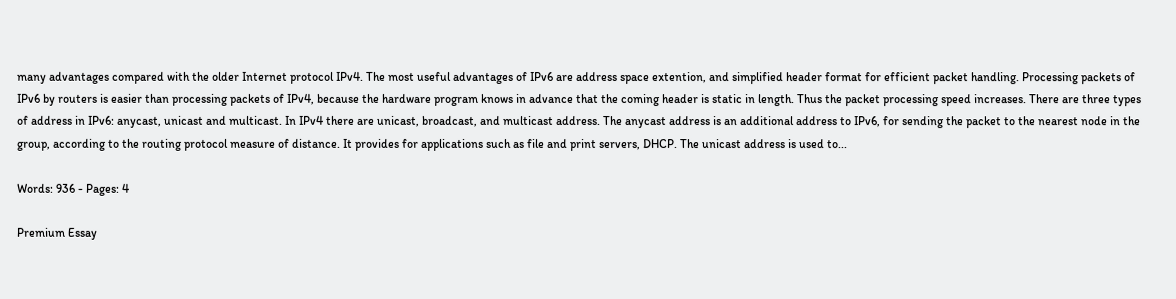many advantages compared with the older Internet protocol IPv4. The most useful advantages of IPv6 are address space extention, and simplified header format for efficient packet handling. Processing packets of IPv6 by routers is easier than processing packets of IPv4, because the hardware program knows in advance that the coming header is static in length. Thus the packet processing speed increases. There are three types of address in IPv6: anycast, unicast and multicast. In IPv4 there are unicast, broadcast, and multicast address. The anycast address is an additional address to IPv6, for sending the packet to the nearest node in the group, according to the routing protocol measure of distance. It provides for applications such as file and print servers, DHCP. The unicast address is used to...

Words: 936 - Pages: 4

Premium Essay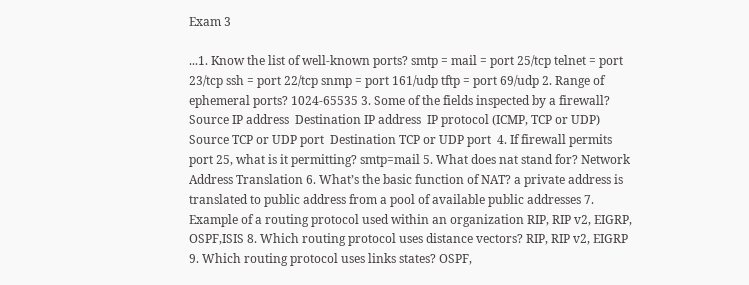Exam 3

...1. Know the list of well-known ports? smtp = mail = port 25/tcp telnet = port 23/tcp ssh = port 22/tcp snmp = port 161/udp tftp = port 69/udp 2. Range of ephemeral ports? 1024-65535 3. Some of the fields inspected by a firewall? Source IP address  Destination IP address  IP protocol (ICMP, TCP or UDP)  Source TCP or UDP port  Destination TCP or UDP port  4. If firewall permits port 25, what is it permitting? smtp=mail 5. What does nat stand for? Network Address Translation 6. What’s the basic function of NAT? a private address is translated to public address from a pool of available public addresses 7. Example of a routing protocol used within an organization RIP, RIP v2, EIGRP, OSPF,ISIS 8. Which routing protocol uses distance vectors? RIP, RIP v2, EIGRP 9. Which routing protocol uses links states? OSPF,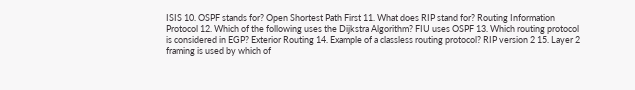ISIS 10. OSPF stands for? Open Shortest Path First 11. What does RIP stand for? Routing Information Protocol 12. Which of the following uses the Dijkstra Algorithm? FIU uses OSPF 13. Which routing protocol is considered in EGP? Exterior Routing 14. Example of a classless routing protocol? RIP version 2 15. Layer 2 framing is used by which of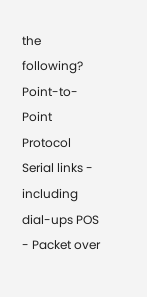the following? Point-to-Point Protocol Serial links - including dial-ups POS - Packet over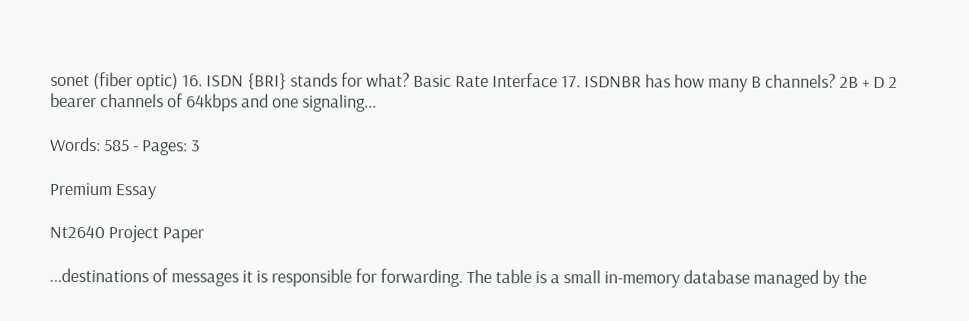sonet (fiber optic) 16. ISDN {BRI} stands for what? Basic Rate Interface 17. ISDNBR has how many B channels? 2B + D 2 bearer channels of 64kbps and one signaling...

Words: 585 - Pages: 3

Premium Essay

Nt2640 Project Paper

...destinations of messages it is responsible for forwarding. The table is a small in-memory database managed by the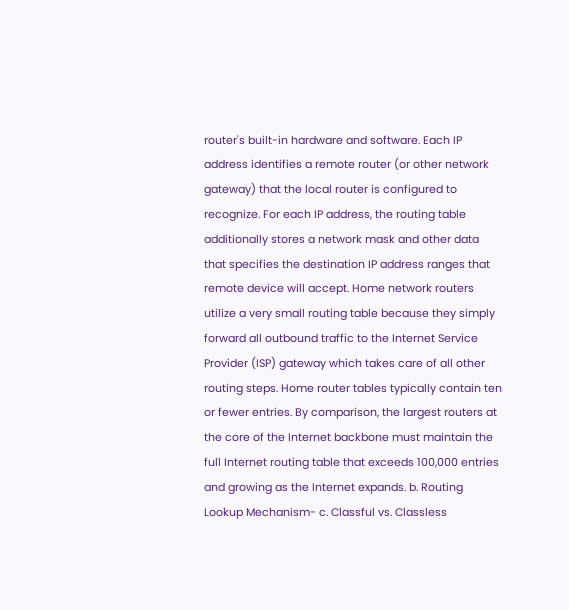router's built-in hardware and software. Each IP address identifies a remote router (or other network gateway) that the local router is configured to recognize. For each IP address, the routing table additionally stores a network mask and other data that specifies the destination IP address ranges that remote device will accept. Home network routers utilize a very small routing table because they simply forward all outbound traffic to the Internet Service Provider (ISP) gateway which takes care of all other routing steps. Home router tables typically contain ten or fewer entries. By comparison, the largest routers at the core of the Internet backbone must maintain the full Internet routing table that exceeds 100,000 entries and growing as the Internet expands. b. Routing Lookup Mechanism- c. Classful vs. Classless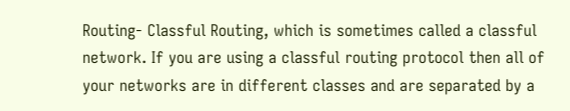Routing- Classful Routing, which is sometimes called a classful network. If you are using a classful routing protocol then all of your networks are in different classes and are separated by a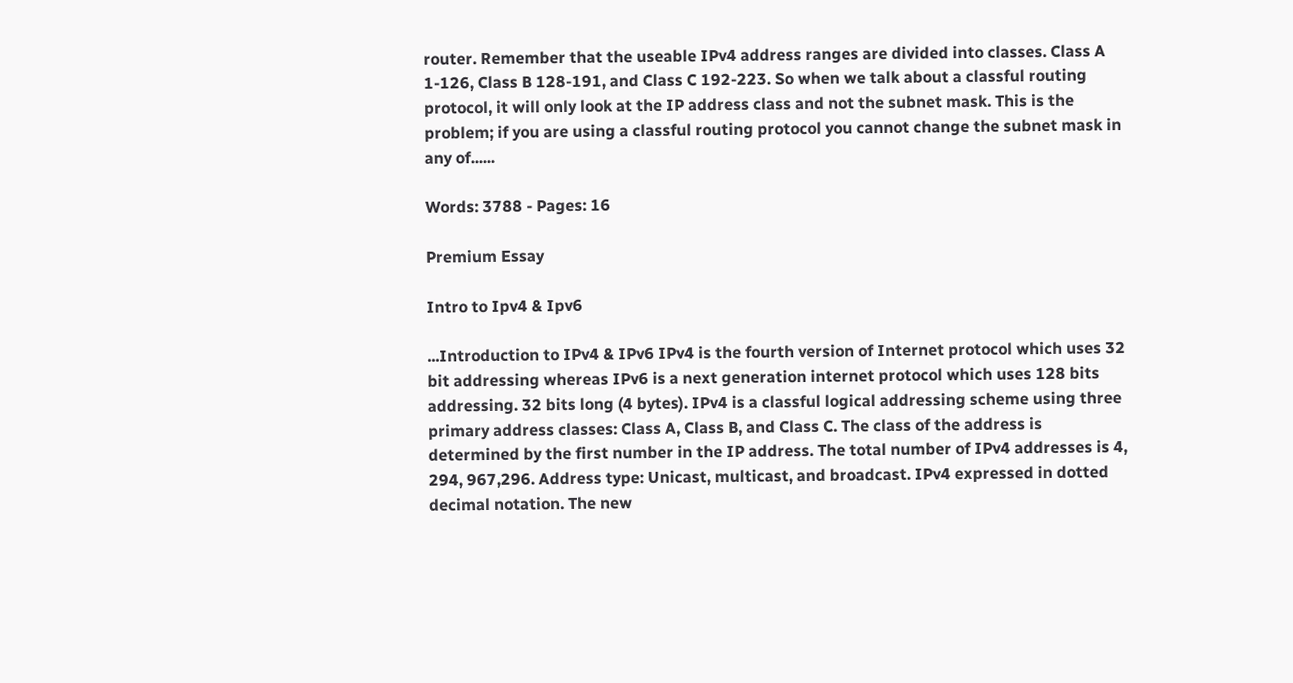router. Remember that the useable IPv4 address ranges are divided into classes. Class A 1-126, Class B 128-191, and Class C 192-223. So when we talk about a classful routing protocol, it will only look at the IP address class and not the subnet mask. This is the problem; if you are using a classful routing protocol you cannot change the subnet mask in any of......

Words: 3788 - Pages: 16

Premium Essay

Intro to Ipv4 & Ipv6

...Introduction to IPv4 & IPv6 IPv4 is the fourth version of Internet protocol which uses 32 bit addressing whereas IPv6 is a next generation internet protocol which uses 128 bits addressing. 32 bits long (4 bytes). IPv4 is a classful logical addressing scheme using three primary address classes: Class A, Class B, and Class C. The class of the address is determined by the first number in the IP address. The total number of IPv4 addresses is 4, 294, 967,296. Address type: Unicast, multicast, and broadcast. IPv4 expressed in dotted decimal notation. The new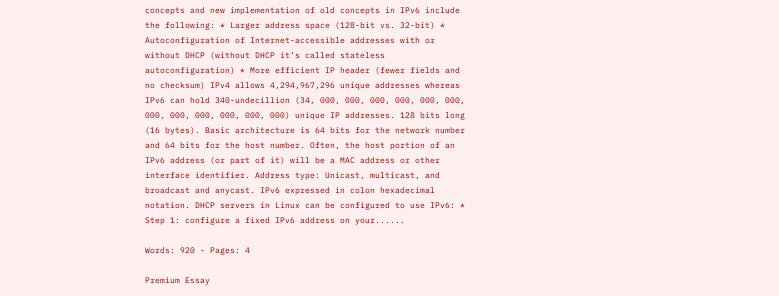concepts and new implementation of old concepts in IPv6 include the following: * Larger address space (128-bit vs. 32-bit) * Autoconfiguration of Internet-accessible addresses with or without DHCP (without DHCP it’s called stateless autoconfiguration) * More efficient IP header (fewer fields and no checksum) IPv4 allows 4,294,967,296 unique addresses whereas IPv6 can hold 340-undecillion (34, 000, 000, 000, 000, 000, 000, 000, 000, 000, 000, 000, 000) unique IP addresses. 128 bits long (16 bytes). Basic architecture is 64 bits for the network number and 64 bits for the host number. Often, the host portion of an IPv6 address (or part of it) will be a MAC address or other interface identifier. Address type: Unicast, multicast, and broadcast and anycast. IPv6 expressed in colon hexadecimal notation. DHCP servers in Linux can be configured to use IPv6: * Step 1: configure a fixed IPv6 address on your......

Words: 920 - Pages: 4

Premium Essay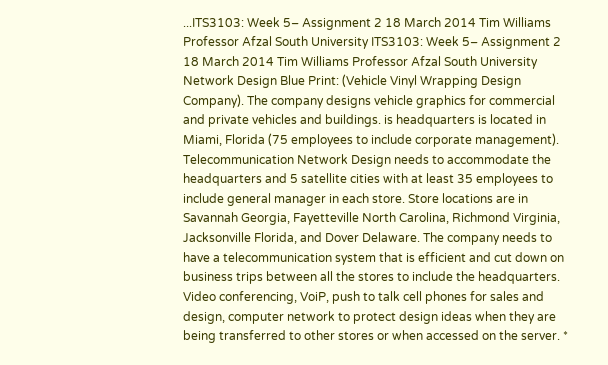...ITS3103: Week 5– Assignment 2 18 March 2014 Tim Williams Professor Afzal South University ITS3103: Week 5– Assignment 2 18 March 2014 Tim Williams Professor Afzal South University Network Design Blue Print: (Vehicle Vinyl Wrapping Design Company). The company designs vehicle graphics for commercial and private vehicles and buildings. is headquarters is located in Miami, Florida (75 employees to include corporate management). Telecommunication Network Design needs to accommodate the headquarters and 5 satellite cities with at least 35 employees to include general manager in each store. Store locations are in Savannah Georgia, Fayetteville North Carolina, Richmond Virginia, Jacksonville Florida, and Dover Delaware. The company needs to have a telecommunication system that is efficient and cut down on business trips between all the stores to include the headquarters. Video conferencing, VoiP, push to talk cell phones for sales and design, computer network to protect design ideas when they are being transferred to other stores or when accessed on the server. *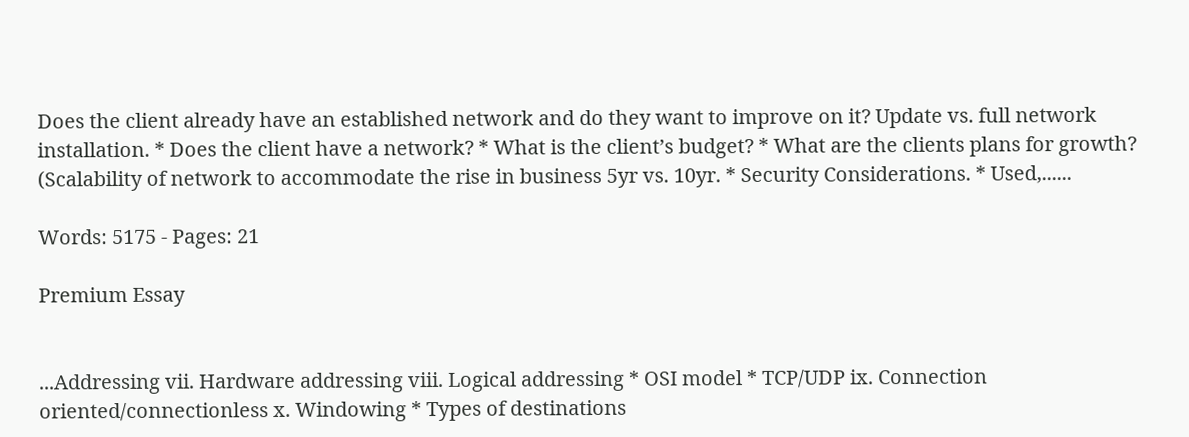Does the client already have an established network and do they want to improve on it? Update vs. full network installation. * Does the client have a network? * What is the client’s budget? * What are the clients plans for growth? (Scalability of network to accommodate the rise in business 5yr vs. 10yr. * Security Considerations. * Used,......

Words: 5175 - Pages: 21

Premium Essay


...Addressing vii. Hardware addressing viii. Logical addressing * OSI model * TCP/UDP ix. Connection oriented/connectionless x. Windowing * Types of destinations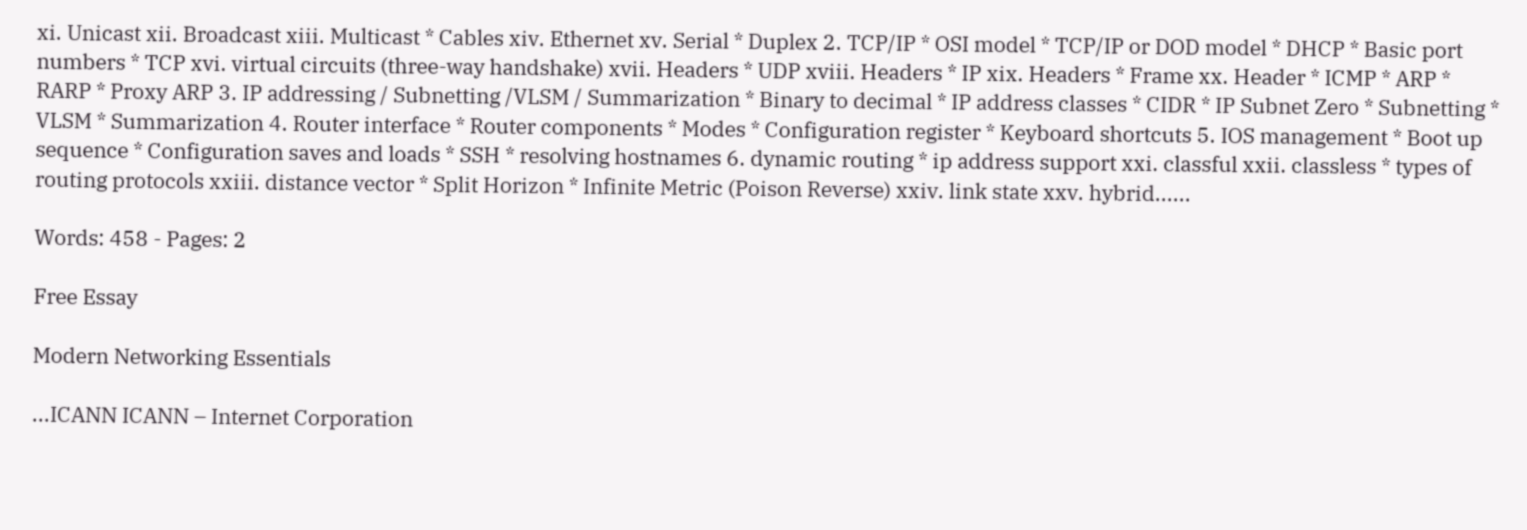xi. Unicast xii. Broadcast xiii. Multicast * Cables xiv. Ethernet xv. Serial * Duplex 2. TCP/IP * OSI model * TCP/IP or DOD model * DHCP * Basic port numbers * TCP xvi. virtual circuits (three-way handshake) xvii. Headers * UDP xviii. Headers * IP xix. Headers * Frame xx. Header * ICMP * ARP * RARP * Proxy ARP 3. IP addressing / Subnetting /VLSM / Summarization * Binary to decimal * IP address classes * CIDR * IP Subnet Zero * Subnetting * VLSM * Summarization 4. Router interface * Router components * Modes * Configuration register * Keyboard shortcuts 5. IOS management * Boot up sequence * Configuration saves and loads * SSH * resolving hostnames 6. dynamic routing * ip address support xxi. classful xxii. classless * types of routing protocols xxiii. distance vector * Split Horizon * Infinite Metric (Poison Reverse) xxiv. link state xxv. hybrid......

Words: 458 - Pages: 2

Free Essay

Modern Networking Essentials

...ICANN ICANN – Internet Corporation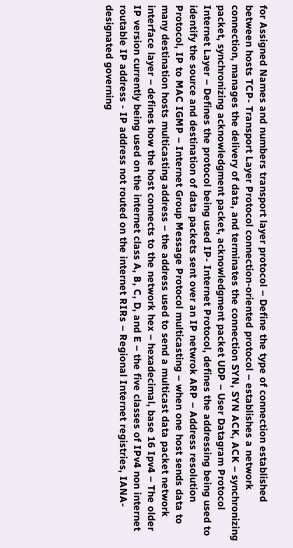for Assigned Names and numbers transport layer protocol – Define the type of connection established between hosts TCP- Transport Layer Protocol connection-oriented protocol – establishes a network connection, manages the delivery of data, and terminates the connection SYN, SYN ACK, ACK – synchronizing packet, synchronizing acknowledgment packet, acknowledgment packet UDP – User Datagram Protocol Internet Layer – Defines the protocol being used IP- Internet Protocol, defines the addressing being used to identify the source and destination of data packets sent over an IP netwrok ARP – Address resolution Protocol, IP to MAC IGMP – Internet Group Message Protocol multicasting – when one host sends data to many destination hosts multicasting address – the address used to send a multicast data packet network interface layer – defines how the host connects to the network hex – hexadecimal, base 16 Ipv4 – The older IP version currently being used on the internet class A, B, C, D, and E – the five classes of IPv4 non internet routable IP address - IP address not routed on the internet RIRs – Regional Internet registries, IANA-designated governing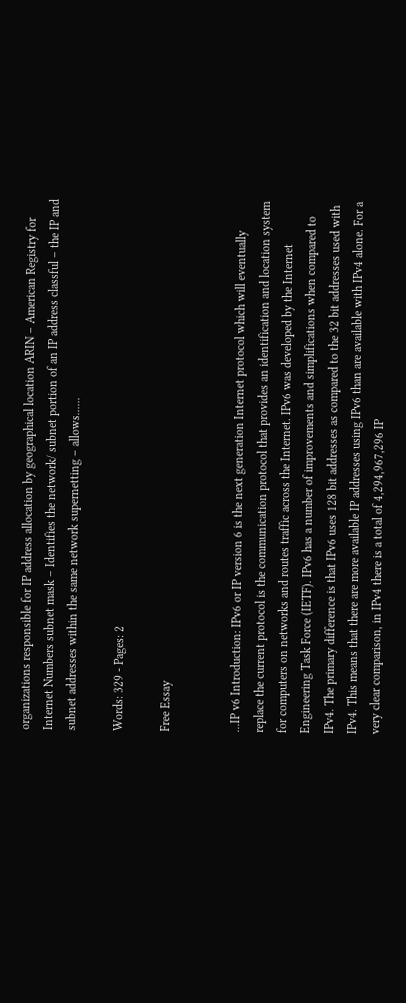organizations responsible for IP address allocation by geographical location ARIN – American Registry for Internet Numbers subnet mask – Identifies the network/ subnet portion of an IP address classful – the IP and subnet addresses within the same network supernetting – allows......

Words: 329 - Pages: 2

Free Essay


...IP v6 Introduction: IPv6 or IP version 6 is the next generation Internet protocol which will eventually replace the current protocol is the communication protocol that provides an identification and location system for computers on networks and routes traffic across the Internet. IPv6 was developed by the Internet Engineering Task Force (IETF). IPv6 has a number of improvements and simplifications when compared to IPv4. The primary difference is that IPv6 uses 128 bit addresses as compared to the 32 bit addresses used with IPv4. This means that there are more available IP addresses using IPv6 than are available with IPv4 alone. For a very clear comparison, in IPv4 there is a total of 4,294,967,296 IP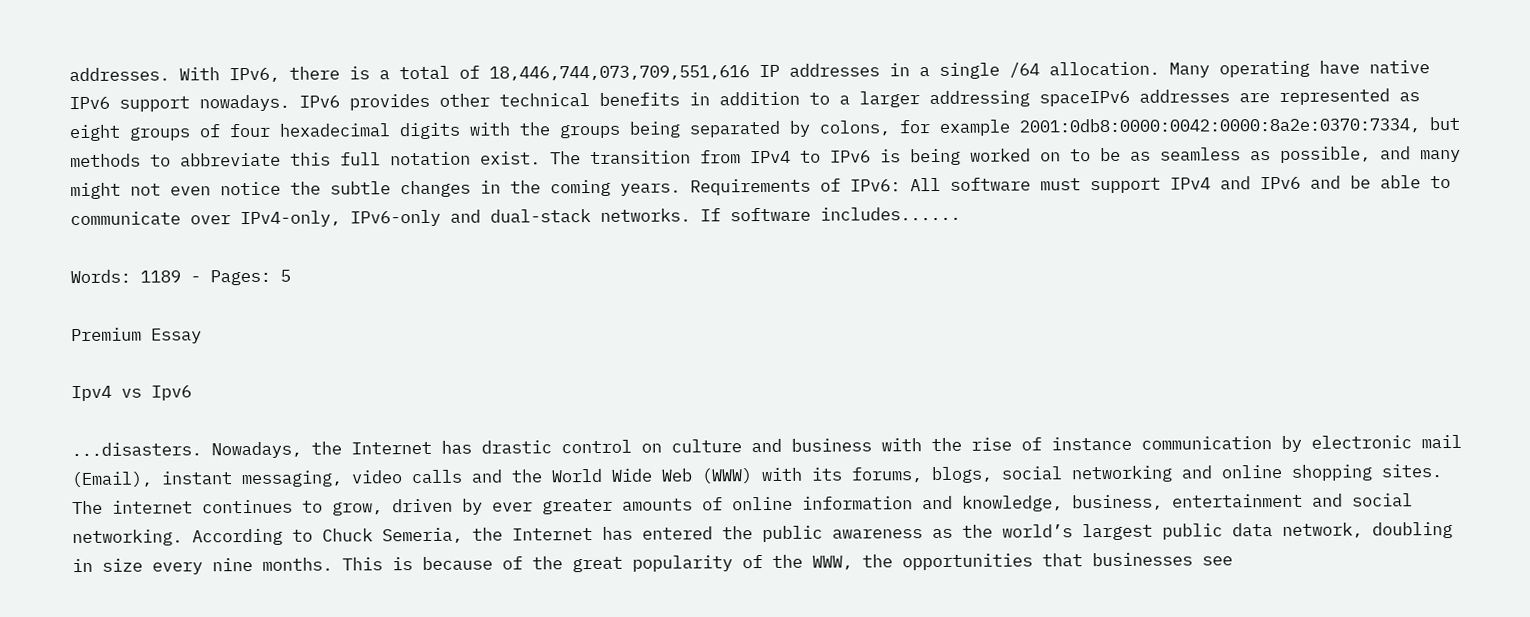addresses. With IPv6, there is a total of 18,446,744,073,709,551,616 IP addresses in a single /64 allocation. Many operating have native IPv6 support nowadays. IPv6 provides other technical benefits in addition to a larger addressing spaceIPv6 addresses are represented as eight groups of four hexadecimal digits with the groups being separated by colons, for example 2001:0db8:0000:0042:0000:8a2e:0370:7334, but methods to abbreviate this full notation exist. The transition from IPv4 to IPv6 is being worked on to be as seamless as possible, and many might not even notice the subtle changes in the coming years. Requirements of IPv6: All software must support IPv4 and IPv6 and be able to communicate over IPv4-only, IPv6-only and dual-stack networks. If software includes......

Words: 1189 - Pages: 5

Premium Essay

Ipv4 vs Ipv6

...disasters. Nowadays, the Internet has drastic control on culture and business with the rise of instance communication by electronic mail (Email), instant messaging, video calls and the World Wide Web (WWW) with its forums, blogs, social networking and online shopping sites. The internet continues to grow, driven by ever greater amounts of online information and knowledge, business, entertainment and social networking. According to Chuck Semeria, the Internet has entered the public awareness as the world’s largest public data network, doubling in size every nine months. This is because of the great popularity of the WWW, the opportunities that businesses see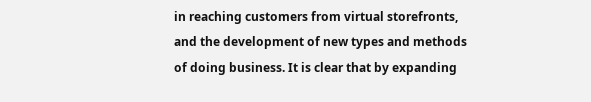in reaching customers from virtual storefronts, and the development of new types and methods of doing business. It is clear that by expanding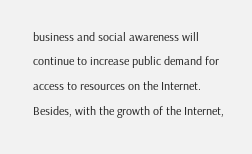business and social awareness will continue to increase public demand for access to resources on the Internet. Besides, with the growth of the Internet,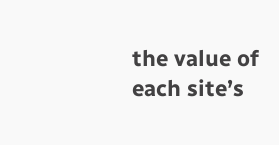the value of each site’s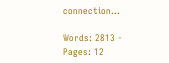connection...

Words: 2813 - Pages: 12